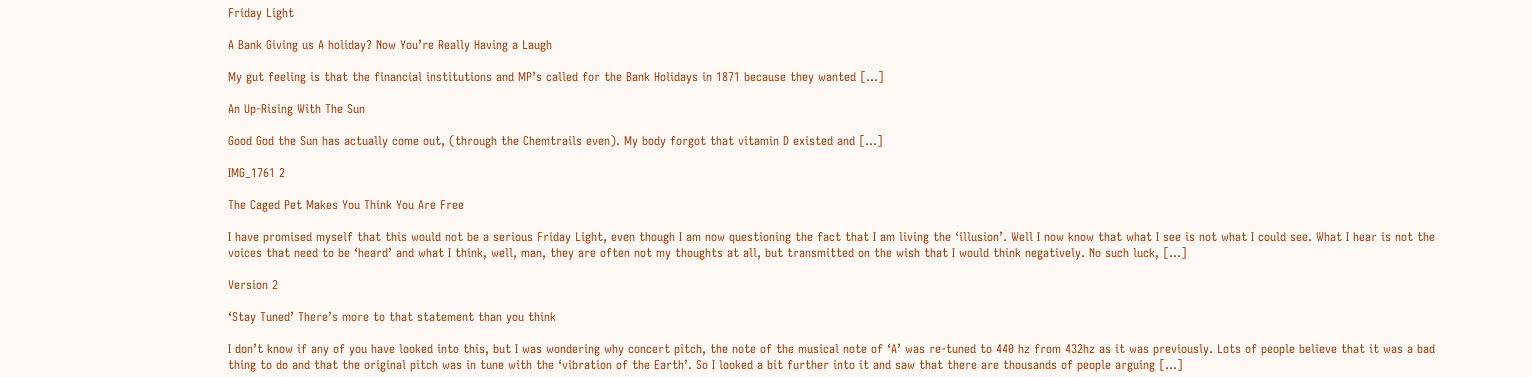Friday Light

A Bank Giving us A holiday? Now You’re Really Having a Laugh

My gut feeling is that the financial institutions and MP’s called for the Bank Holidays in 1871 because they wanted […]

An Up-Rising With The Sun

Good God the Sun has actually come out, (through the Chemtrails even). My body forgot that vitamin D existed and […]

IMG_1761 2

The Caged Pet Makes You Think You Are Free

I have promised myself that this would not be a serious Friday Light, even though I am now questioning the fact that I am living the ‘illusion’. Well I now know that what I see is not what I could see. What I hear is not the voices that need to be ‘heard’ and what I think, well, man, they are often not my thoughts at all, but transmitted on the wish that I would think negatively. No such luck, […]

Version 2

‘Stay Tuned’ There’s more to that statement than you think

I don’t know if any of you have looked into this, but I was wondering why concert pitch, the note of the musical note of ‘A’ was re-tuned to 440 hz from 432hz as it was previously. Lots of people believe that it was a bad thing to do and that the original pitch was in tune with the ‘vibration of the Earth’. So I looked a bit further into it and saw that there are thousands of people arguing […]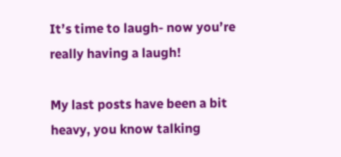It’s time to laugh- now you’re really having a laugh!

My last posts have been a bit heavy, you know talking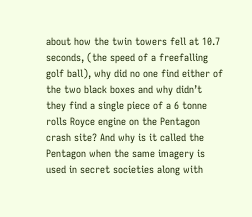about how the twin towers fell at 10.7 seconds, (the speed of a freefalling golf ball), why did no one find either of the two black boxes and why didn’t they find a single piece of a 6 tonne rolls Royce engine on the Pentagon crash site? And why is it called the Pentagon when the same imagery is used in secret societies along with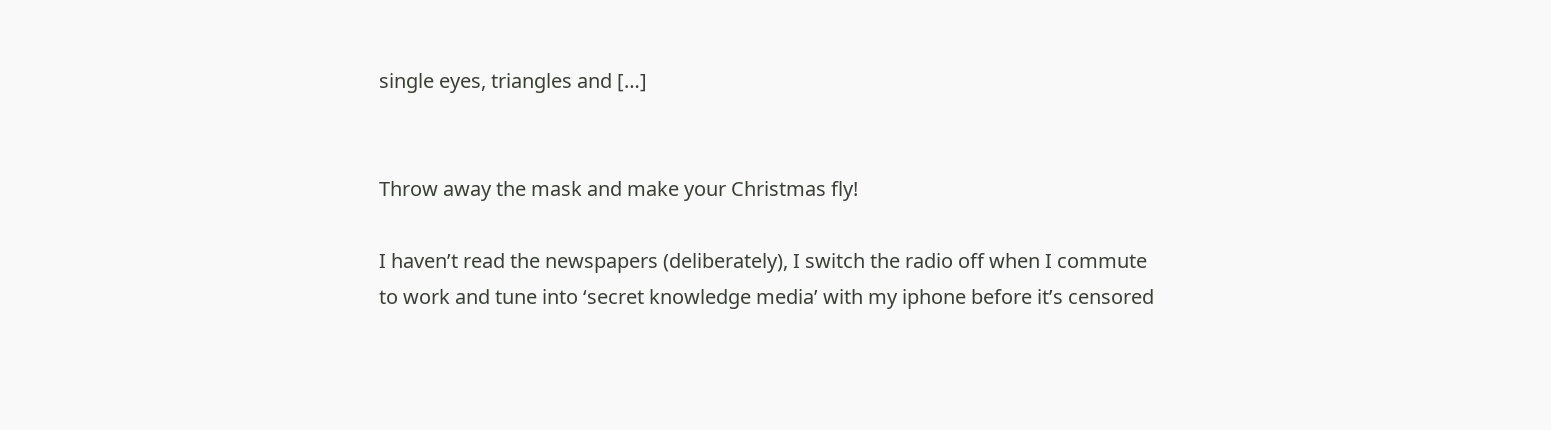single eyes, triangles and […]


Throw away the mask and make your Christmas fly!

I haven’t read the newspapers (deliberately), I switch the radio off when I commute to work and tune into ‘secret knowledge media’ with my iphone before it’s censored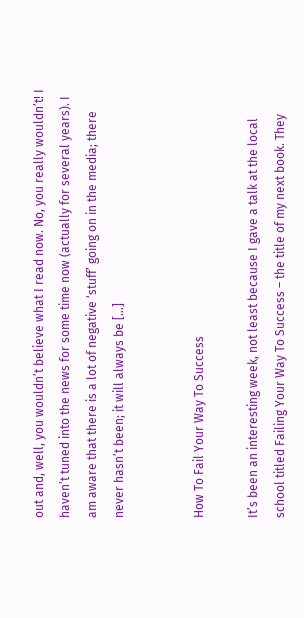out and, well, you wouldn’t believe what I read now. No, you really wouldn’t! I haven’t tuned into the news for some time now (actually for several years). I am aware that there is a lot of negative ‘stuff’ going on in the media; there never hasn’t been; it will always be […]


How To Fail Your Way To Success

It’s been an interesting week, not least because I gave a talk at the local school titled Failing Your Way To Success – the title of my next book. They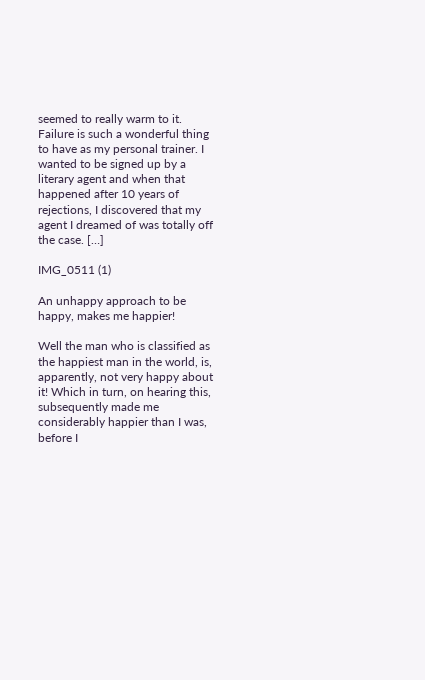seemed to really warm to it. Failure is such a wonderful thing to have as my personal trainer. I wanted to be signed up by a literary agent and when that happened after 10 years of rejections, I discovered that my agent I dreamed of was totally off the case. […]

IMG_0511 (1)

An unhappy approach to be happy, makes me happier!

Well the man who is classified as the happiest man in the world, is, apparently, not very happy about it! Which in turn, on hearing this, subsequently made me considerably happier than I was, before I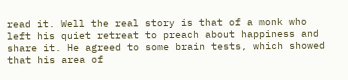read it. Well the real story is that of a monk who left his quiet retreat to preach about happiness and share it. He agreed to some brain tests, which showed that his area of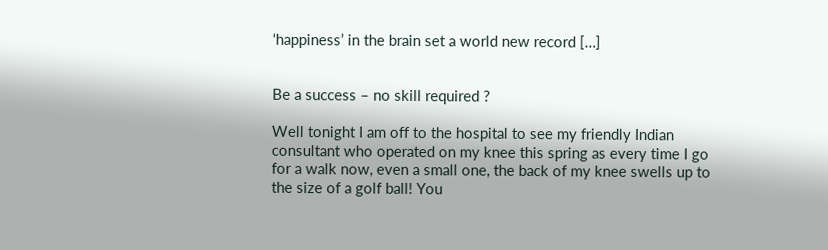‘happiness’ in the brain set a world new record […]


Be a success – no skill required ?

Well tonight I am off to the hospital to see my friendly Indian consultant who operated on my knee this spring as every time I go for a walk now, even a small one, the back of my knee swells up to the size of a golf ball! You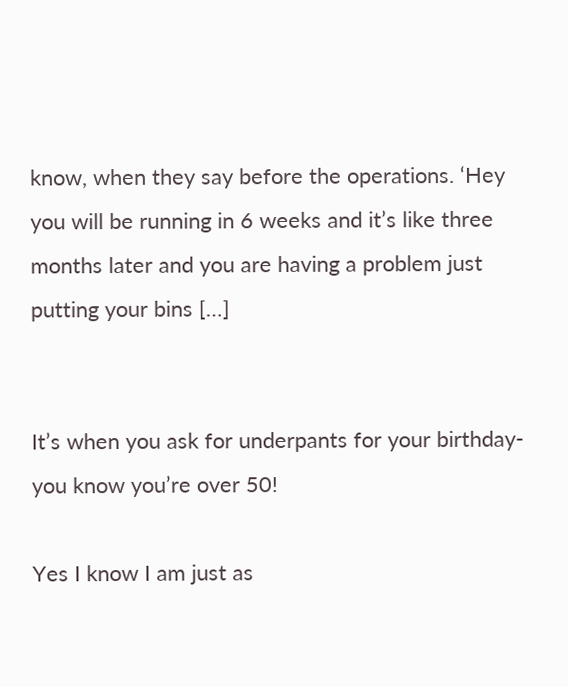know, when they say before the operations. ‘Hey you will be running in 6 weeks and it’s like three months later and you are having a problem just putting your bins […]


It’s when you ask for underpants for your birthday- you know you’re over 50!

Yes I know I am just as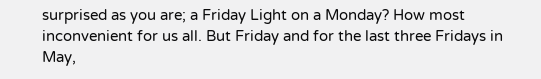surprised as you are; a Friday Light on a Monday? How most inconvenient for us all. But Friday and for the last three Fridays in May,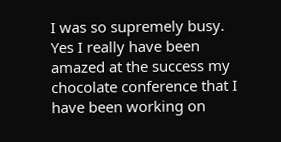I was so supremely busy. Yes I really have been amazed at the success my chocolate conference that I have been working on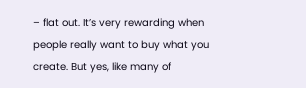– flat out. It’s very rewarding when people really want to buy what you create. But yes, like many of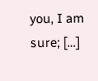you, I am sure; […]